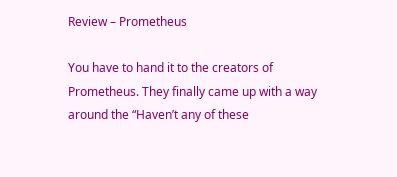Review – Prometheus

You have to hand it to the creators of Prometheus. They finally came up with a way around the “Haven’t any of these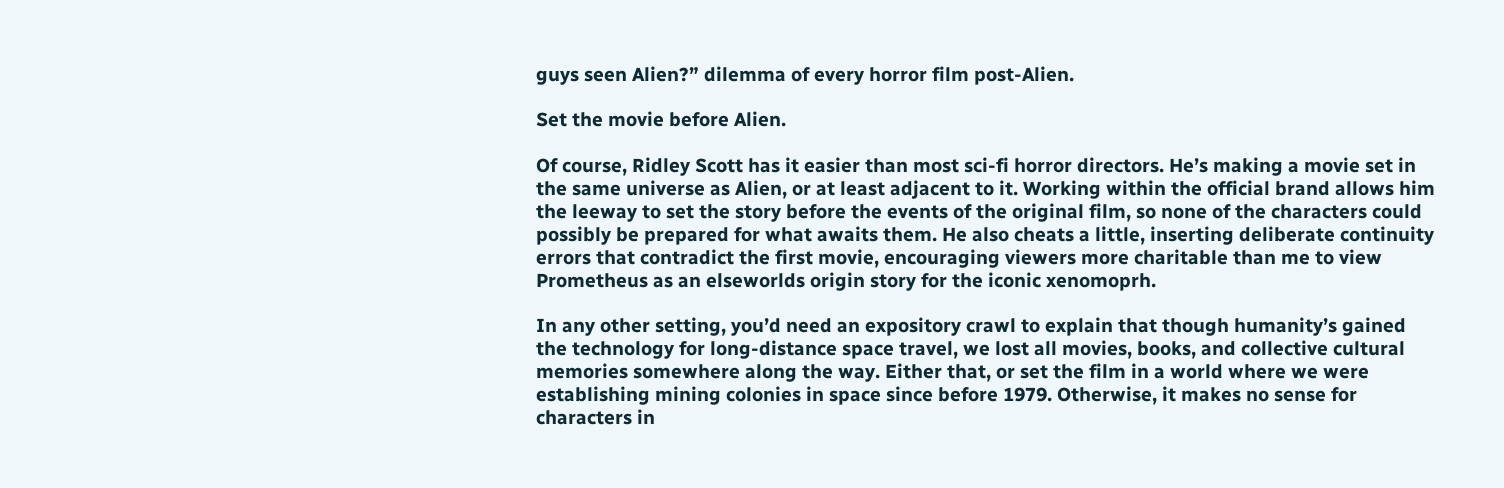guys seen Alien?” dilemma of every horror film post-Alien.

Set the movie before Alien.

Of course, Ridley Scott has it easier than most sci-fi horror directors. He’s making a movie set in the same universe as Alien, or at least adjacent to it. Working within the official brand allows him the leeway to set the story before the events of the original film, so none of the characters could possibly be prepared for what awaits them. He also cheats a little, inserting deliberate continuity errors that contradict the first movie, encouraging viewers more charitable than me to view Prometheus as an elseworlds origin story for the iconic xenomoprh.

In any other setting, you’d need an expository crawl to explain that though humanity’s gained the technology for long-distance space travel, we lost all movies, books, and collective cultural memories somewhere along the way. Either that, or set the film in a world where we were establishing mining colonies in space since before 1979. Otherwise, it makes no sense for characters in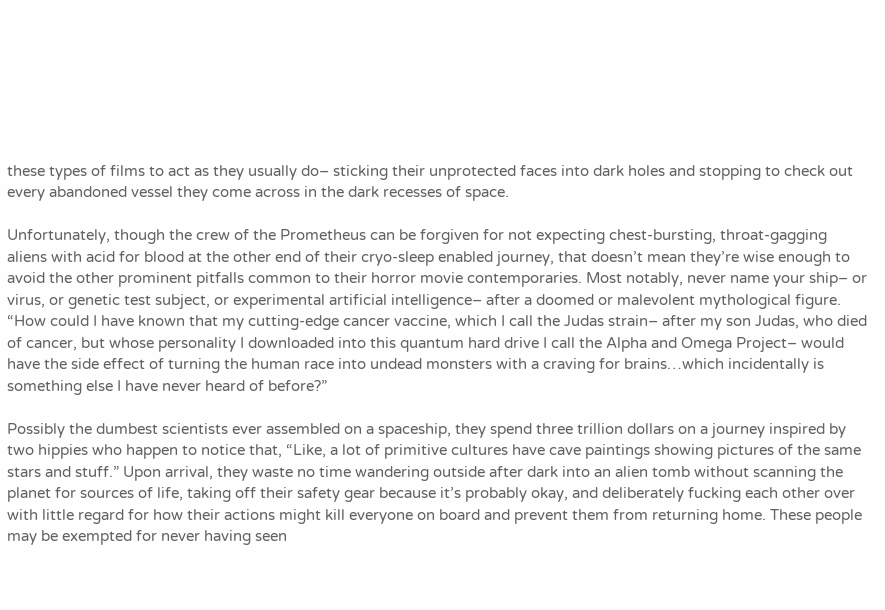these types of films to act as they usually do– sticking their unprotected faces into dark holes and stopping to check out every abandoned vessel they come across in the dark recesses of space.

Unfortunately, though the crew of the Prometheus can be forgiven for not expecting chest-bursting, throat-gagging aliens with acid for blood at the other end of their cryo-sleep enabled journey, that doesn’t mean they’re wise enough to avoid the other prominent pitfalls common to their horror movie contemporaries. Most notably, never name your ship– or virus, or genetic test subject, or experimental artificial intelligence– after a doomed or malevolent mythological figure. “How could I have known that my cutting-edge cancer vaccine, which I call the Judas strain– after my son Judas, who died of cancer, but whose personality I downloaded into this quantum hard drive I call the Alpha and Omega Project– would have the side effect of turning the human race into undead monsters with a craving for brains…which incidentally is something else I have never heard of before?”

Possibly the dumbest scientists ever assembled on a spaceship, they spend three trillion dollars on a journey inspired by two hippies who happen to notice that, “Like, a lot of primitive cultures have cave paintings showing pictures of the same stars and stuff.” Upon arrival, they waste no time wandering outside after dark into an alien tomb without scanning the planet for sources of life, taking off their safety gear because it’s probably okay, and deliberately fucking each other over with little regard for how their actions might kill everyone on board and prevent them from returning home. These people may be exempted for never having seen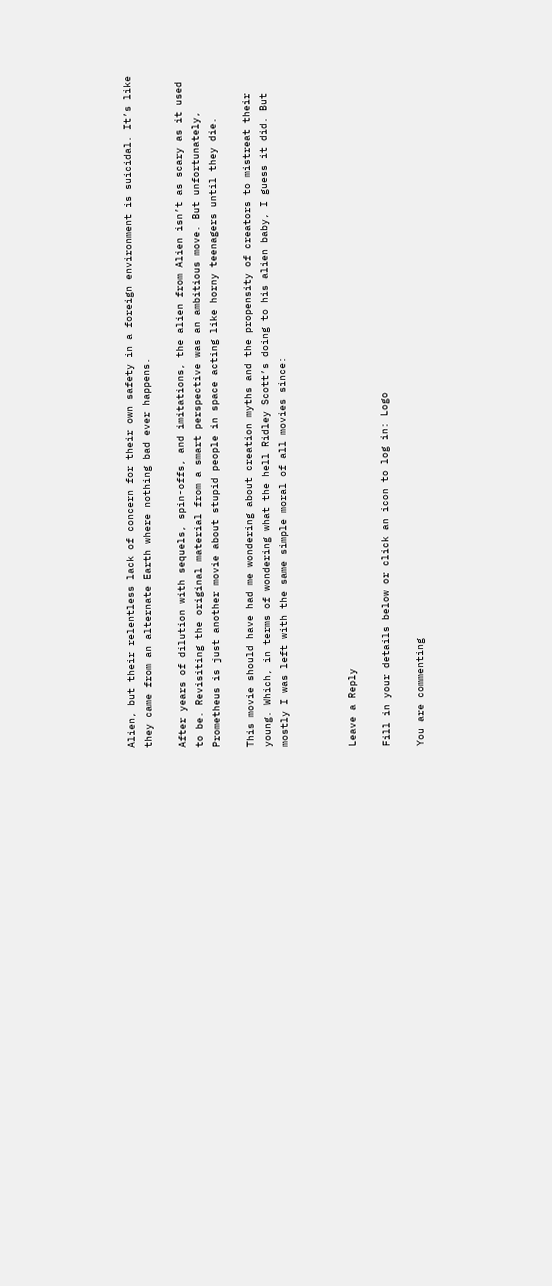Alien, but their relentless lack of concern for their own safety in a foreign environment is suicidal. It’s like they came from an alternate Earth where nothing bad ever happens.

After years of dilution with sequels, spin-offs, and imitations, the alien from Alien isn’t as scary as it used to be. Revisiting the original material from a smart perspective was an ambitious move. But unfortunately, Prometheus is just another movie about stupid people in space acting like horny teenagers until they die.

This movie should have had me wondering about creation myths and the propensity of creators to mistreat their young. Which, in terms of wondering what the hell Ridley Scott’s doing to his alien baby, I guess it did. But mostly I was left with the same simple moral of all movies since:



Leave a Reply

Fill in your details below or click an icon to log in: Logo

You are commenting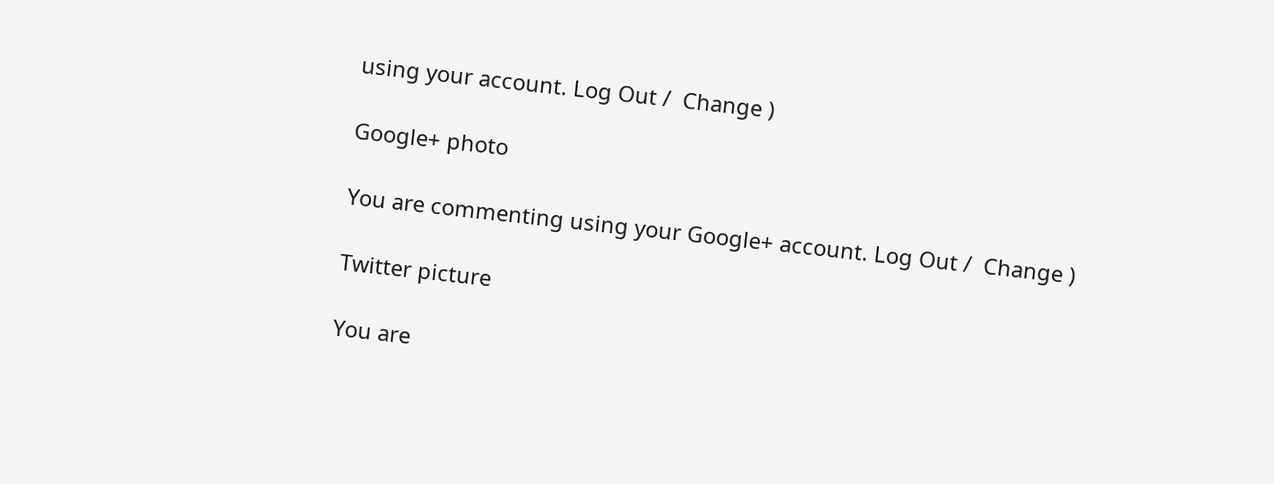using your account. Log Out /  Change )

Google+ photo

You are commenting using your Google+ account. Log Out /  Change )

Twitter picture

You are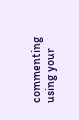commenting using your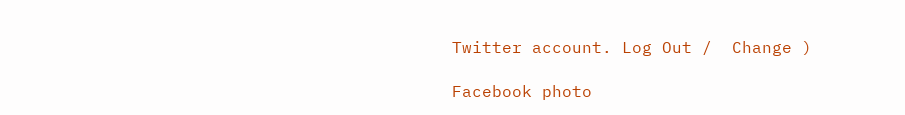Twitter account. Log Out /  Change )

Facebook photo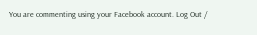You are commenting using your Facebook account. Log Out /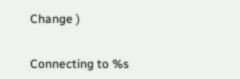Change )


Connecting to %s